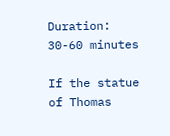Duration: 30-60 minutes

If the statue of Thomas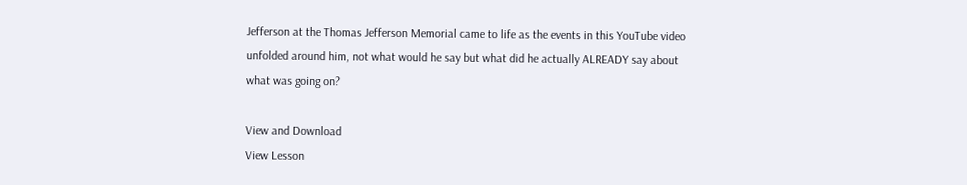Jefferson at the Thomas Jefferson Memorial came to life as the events in this YouTube video unfolded around him, not what would he say but what did he actually ALREADY say about what was going on?

View and Download
View Lesson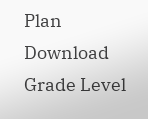Plan     Download
Grade Level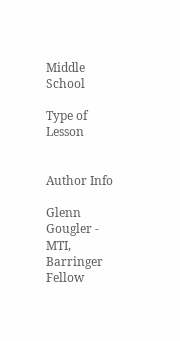Middle School

Type of Lesson


Author Info

Glenn Gougler - MTI, Barringer Fellow